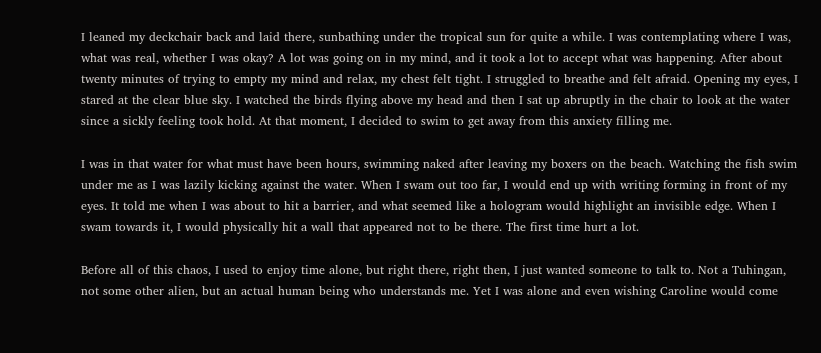I leaned my deckchair back and laid there, sunbathing under the tropical sun for quite a while. I was contemplating where I was, what was real, whether I was okay? A lot was going on in my mind, and it took a lot to accept what was happening. After about twenty minutes of trying to empty my mind and relax, my chest felt tight. I struggled to breathe and felt afraid. Opening my eyes, I stared at the clear blue sky. I watched the birds flying above my head and then I sat up abruptly in the chair to look at the water since a sickly feeling took hold. At that moment, I decided to swim to get away from this anxiety filling me.

I was in that water for what must have been hours, swimming naked after leaving my boxers on the beach. Watching the fish swim under me as I was lazily kicking against the water. When I swam out too far, I would end up with writing forming in front of my eyes. It told me when I was about to hit a barrier, and what seemed like a hologram would highlight an invisible edge. When I swam towards it, I would physically hit a wall that appeared not to be there. The first time hurt a lot.

Before all of this chaos, I used to enjoy time alone, but right there, right then, I just wanted someone to talk to. Not a Tuhingan, not some other alien, but an actual human being who understands me. Yet I was alone and even wishing Caroline would come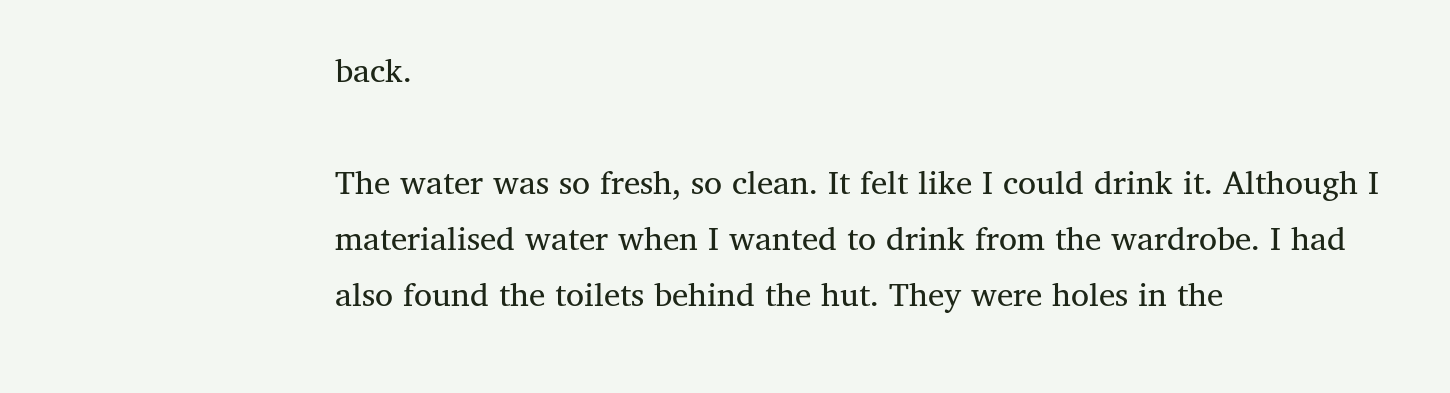back.

The water was so fresh, so clean. It felt like I could drink it. Although I materialised water when I wanted to drink from the wardrobe. I had also found the toilets behind the hut. They were holes in the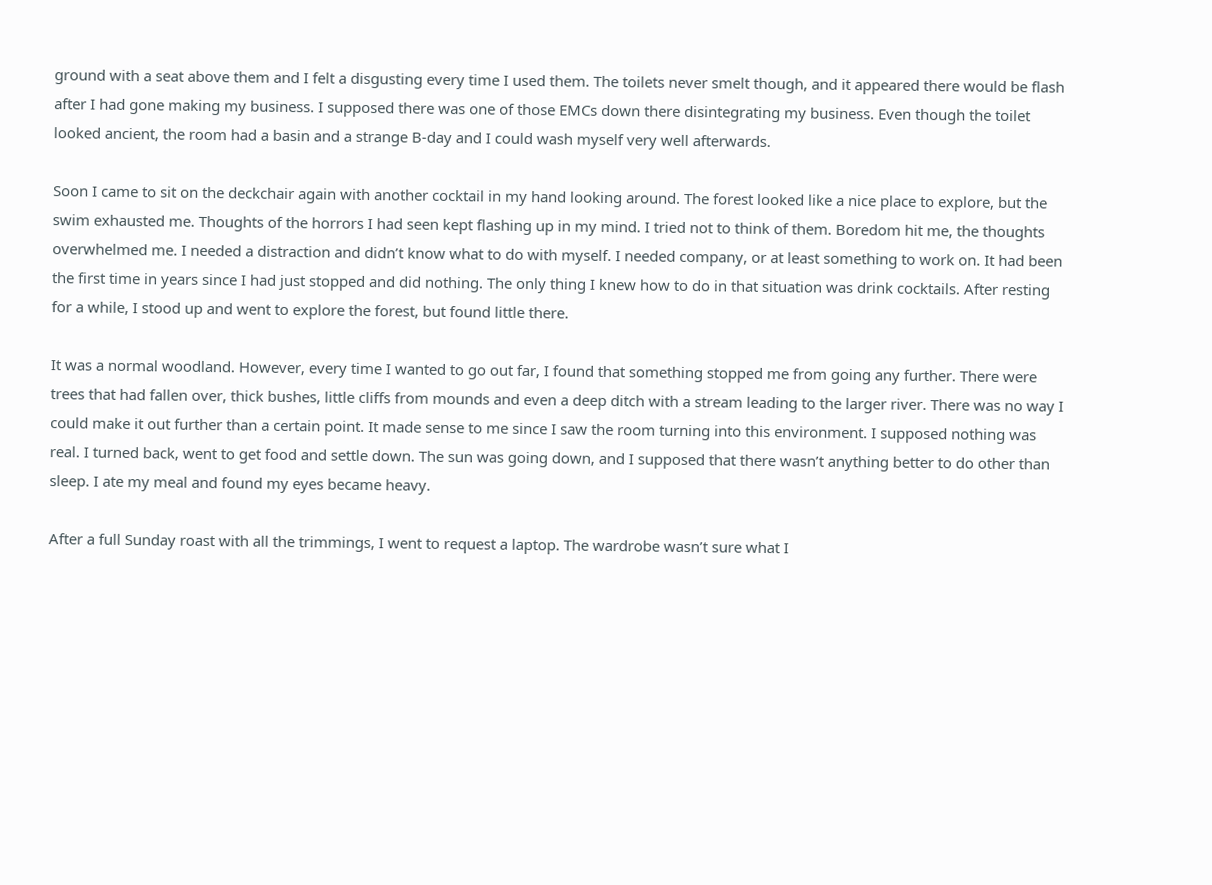ground with a seat above them and I felt a disgusting every time I used them. The toilets never smelt though, and it appeared there would be flash after I had gone making my business. I supposed there was one of those EMCs down there disintegrating my business. Even though the toilet looked ancient, the room had a basin and a strange B-day and I could wash myself very well afterwards.

Soon I came to sit on the deckchair again with another cocktail in my hand looking around. The forest looked like a nice place to explore, but the swim exhausted me. Thoughts of the horrors I had seen kept flashing up in my mind. I tried not to think of them. Boredom hit me, the thoughts overwhelmed me. I needed a distraction and didn’t know what to do with myself. I needed company, or at least something to work on. It had been the first time in years since I had just stopped and did nothing. The only thing I knew how to do in that situation was drink cocktails. After resting for a while, I stood up and went to explore the forest, but found little there.

It was a normal woodland. However, every time I wanted to go out far, I found that something stopped me from going any further. There were trees that had fallen over, thick bushes, little cliffs from mounds and even a deep ditch with a stream leading to the larger river. There was no way I could make it out further than a certain point. It made sense to me since I saw the room turning into this environment. I supposed nothing was real. I turned back, went to get food and settle down. The sun was going down, and I supposed that there wasn’t anything better to do other than sleep. I ate my meal and found my eyes became heavy.

After a full Sunday roast with all the trimmings, I went to request a laptop. The wardrobe wasn’t sure what I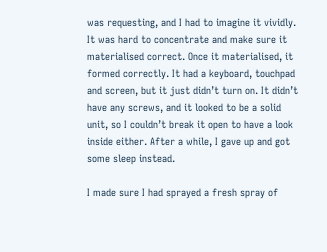was requesting, and I had to imagine it vividly. It was hard to concentrate and make sure it materialised correct. Once it materialised, it formed correctly. It had a keyboard, touchpad and screen, but it just didn’t turn on. It didn’t have any screws, and it looked to be a solid unit, so I couldn’t break it open to have a look inside either. After a while, I gave up and got some sleep instead.

I made sure I had sprayed a fresh spray of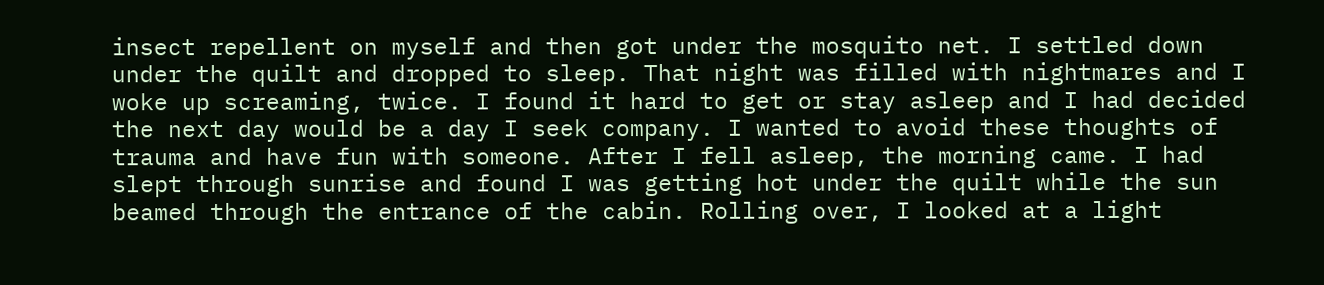insect repellent on myself and then got under the mosquito net. I settled down under the quilt and dropped to sleep. That night was filled with nightmares and I woke up screaming, twice. I found it hard to get or stay asleep and I had decided the next day would be a day I seek company. I wanted to avoid these thoughts of trauma and have fun with someone. After I fell asleep, the morning came. I had slept through sunrise and found I was getting hot under the quilt while the sun beamed through the entrance of the cabin. Rolling over, I looked at a light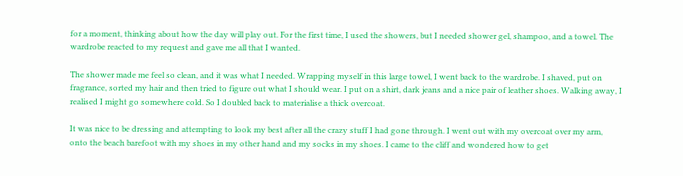for a moment, thinking about how the day will play out. For the first time, I used the showers, but I needed shower gel, shampoo, and a towel. The wardrobe reacted to my request and gave me all that I wanted.

The shower made me feel so clean, and it was what I needed. Wrapping myself in this large towel, I went back to the wardrobe. I shaved, put on fragrance, sorted my hair and then tried to figure out what I should wear. I put on a shirt, dark jeans and a nice pair of leather shoes. Walking away, I realised I might go somewhere cold. So I doubled back to materialise a thick overcoat.

It was nice to be dressing and attempting to look my best after all the crazy stuff I had gone through. I went out with my overcoat over my arm, onto the beach barefoot with my shoes in my other hand and my socks in my shoes. I came to the cliff and wondered how to get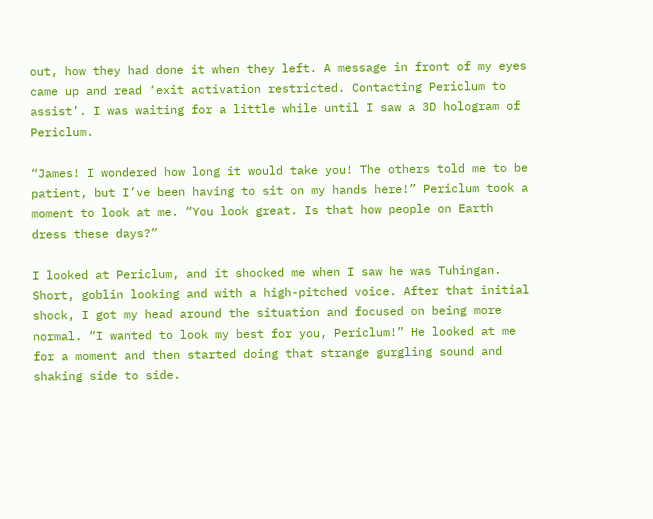out, how they had done it when they left. A message in front of my eyes came up and read ‘exit activation restricted. Contacting Periclum to assist’. I was waiting for a little while until I saw a 3D hologram of Periclum.

“James! I wondered how long it would take you! The others told me to be patient, but I’ve been having to sit on my hands here!” Periclum took a moment to look at me. “You look great. Is that how people on Earth dress these days?”

I looked at Periclum, and it shocked me when I saw he was Tuhingan. Short, goblin looking and with a high-pitched voice. After that initial shock, I got my head around the situation and focused on being more normal. “I wanted to look my best for you, Periclum!” He looked at me for a moment and then started doing that strange gurgling sound and shaking side to side.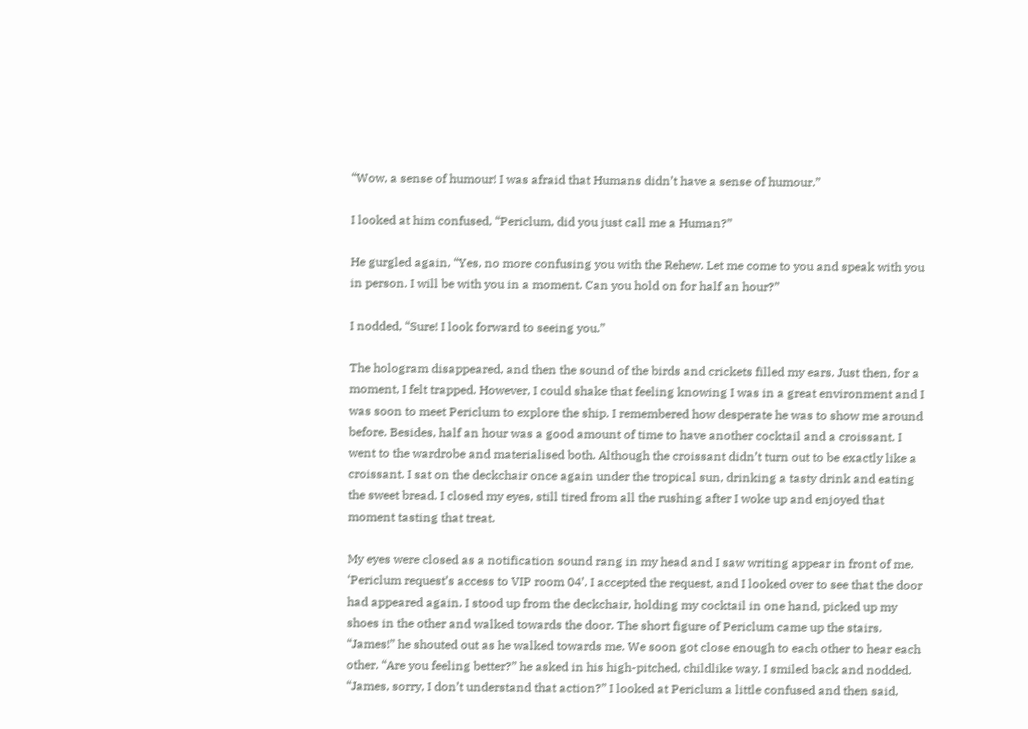“Wow, a sense of humour! I was afraid that Humans didn’t have a sense of humour.”

I looked at him confused, “Periclum, did you just call me a Human?”

He gurgled again, “Yes, no more confusing you with the Rehew. Let me come to you and speak with you in person. I will be with you in a moment. Can you hold on for half an hour?”

I nodded, “Sure! I look forward to seeing you.”

The hologram disappeared, and then the sound of the birds and crickets filled my ears. Just then, for a moment, I felt trapped. However, I could shake that feeling knowing I was in a great environment and I was soon to meet Periclum to explore the ship. I remembered how desperate he was to show me around before. Besides, half an hour was a good amount of time to have another cocktail and a croissant. I went to the wardrobe and materialised both. Although the croissant didn’t turn out to be exactly like a croissant. I sat on the deckchair once again under the tropical sun, drinking a tasty drink and eating the sweet bread. I closed my eyes, still tired from all the rushing after I woke up and enjoyed that moment tasting that treat.

My eyes were closed as a notification sound rang in my head and I saw writing appear in front of me. ‘Periclum request’s access to VIP room 04’. I accepted the request, and I looked over to see that the door had appeared again. I stood up from the deckchair, holding my cocktail in one hand, picked up my shoes in the other and walked towards the door. The short figure of Periclum came up the stairs. “James!” he shouted out as he walked towards me. We soon got close enough to each other to hear each other. “Are you feeling better?” he asked in his high-pitched, childlike way. I smiled back and nodded. “James, sorry, I don’t understand that action?” I looked at Periclum a little confused and then said,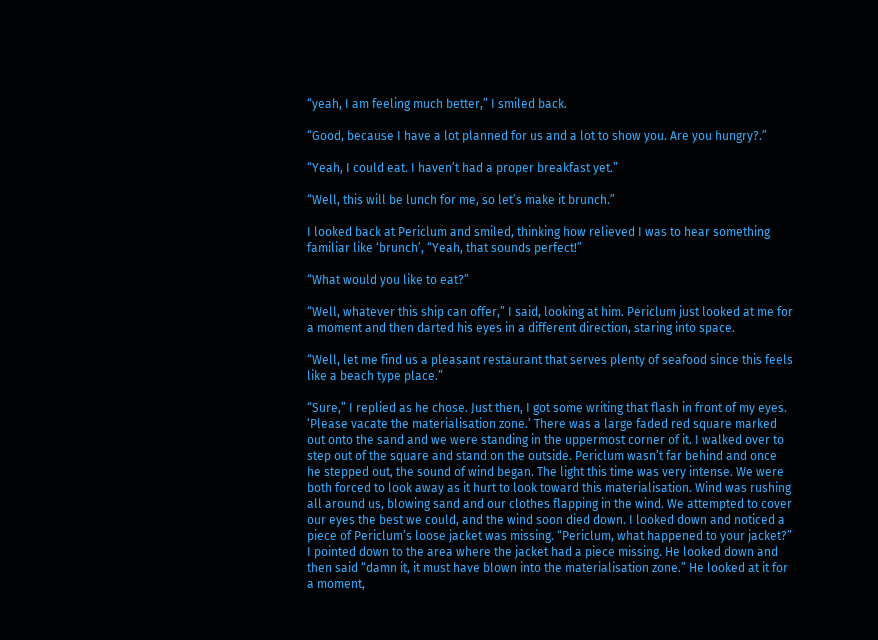“yeah, I am feeling much better,” I smiled back.

“Good, because I have a lot planned for us and a lot to show you. Are you hungry?.”

“Yeah, I could eat. I haven’t had a proper breakfast yet.”

“Well, this will be lunch for me, so let’s make it brunch.”

I looked back at Periclum and smiled, thinking how relieved I was to hear something familiar like ‘brunch’, “Yeah, that sounds perfect!”

“What would you like to eat?”

“Well, whatever this ship can offer,” I said, looking at him. Periclum just looked at me for a moment and then darted his eyes in a different direction, staring into space.

“Well, let me find us a pleasant restaurant that serves plenty of seafood since this feels like a beach type place.”

“Sure,” I replied as he chose. Just then, I got some writing that flash in front of my eyes. ‘Please vacate the materialisation zone.’ There was a large faded red square marked out onto the sand and we were standing in the uppermost corner of it. I walked over to step out of the square and stand on the outside. Periclum wasn’t far behind and once he stepped out, the sound of wind began. The light this time was very intense. We were both forced to look away as it hurt to look toward this materialisation. Wind was rushing all around us, blowing sand and our clothes flapping in the wind. We attempted to cover our eyes the best we could, and the wind soon died down. I looked down and noticed a piece of Periclum’s loose jacket was missing. “Periclum, what happened to your jacket?” I pointed down to the area where the jacket had a piece missing. He looked down and then said “damn it, it must have blown into the materialisation zone.” He looked at it for a moment,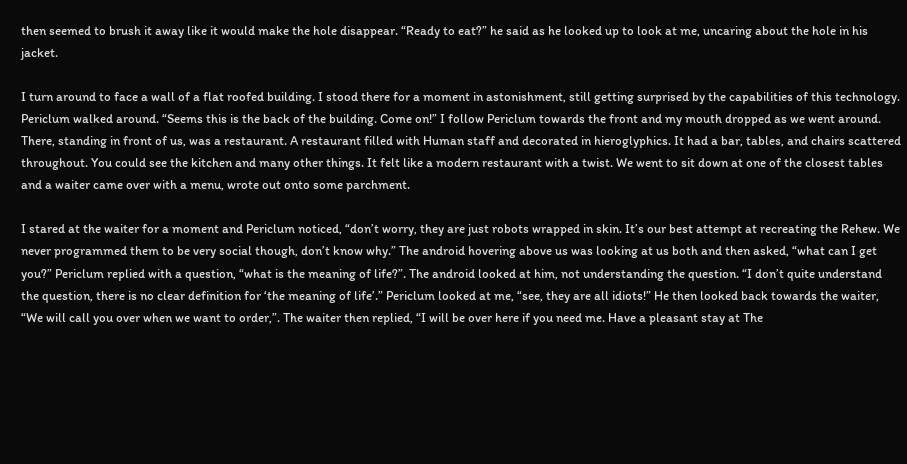then seemed to brush it away like it would make the hole disappear. “Ready to eat?” he said as he looked up to look at me, uncaring about the hole in his jacket.

I turn around to face a wall of a flat roofed building. I stood there for a moment in astonishment, still getting surprised by the capabilities of this technology. Periclum walked around. “Seems this is the back of the building. Come on!” I follow Periclum towards the front and my mouth dropped as we went around. There, standing in front of us, was a restaurant. A restaurant filled with Human staff and decorated in hieroglyphics. It had a bar, tables, and chairs scattered throughout. You could see the kitchen and many other things. It felt like a modern restaurant with a twist. We went to sit down at one of the closest tables and a waiter came over with a menu, wrote out onto some parchment.

I stared at the waiter for a moment and Periclum noticed, “don’t worry, they are just robots wrapped in skin. It’s our best attempt at recreating the Rehew. We never programmed them to be very social though, don’t know why.” The android hovering above us was looking at us both and then asked, “what can I get you?” Periclum replied with a question, “what is the meaning of life?”. The android looked at him, not understanding the question. “I don’t quite understand the question, there is no clear definition for ‘the meaning of life’.” Periclum looked at me, “see, they are all idiots!” He then looked back towards the waiter, “We will call you over when we want to order,”. The waiter then replied, “I will be over here if you need me. Have a pleasant stay at The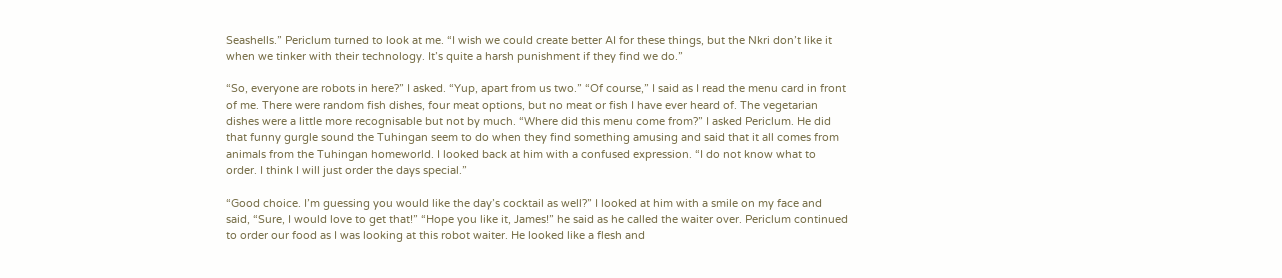Seashells.” Periclum turned to look at me. “I wish we could create better AI for these things, but the Nkri don’t like it when we tinker with their technology. It’s quite a harsh punishment if they find we do.”

“So, everyone are robots in here?” I asked. “Yup, apart from us two.” “Of course,” I said as I read the menu card in front of me. There were random fish dishes, four meat options, but no meat or fish I have ever heard of. The vegetarian dishes were a little more recognisable but not by much. “Where did this menu come from?” I asked Periclum. He did that funny gurgle sound the Tuhingan seem to do when they find something amusing and said that it all comes from animals from the Tuhingan homeworld. I looked back at him with a confused expression. “I do not know what to order. I think I will just order the days special.”

“Good choice. I’m guessing you would like the day’s cocktail as well?” I looked at him with a smile on my face and said, “Sure, I would love to get that!” “Hope you like it, James!” he said as he called the waiter over. Periclum continued to order our food as I was looking at this robot waiter. He looked like a flesh and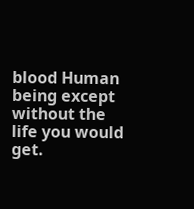blood Human being except without the life you would get.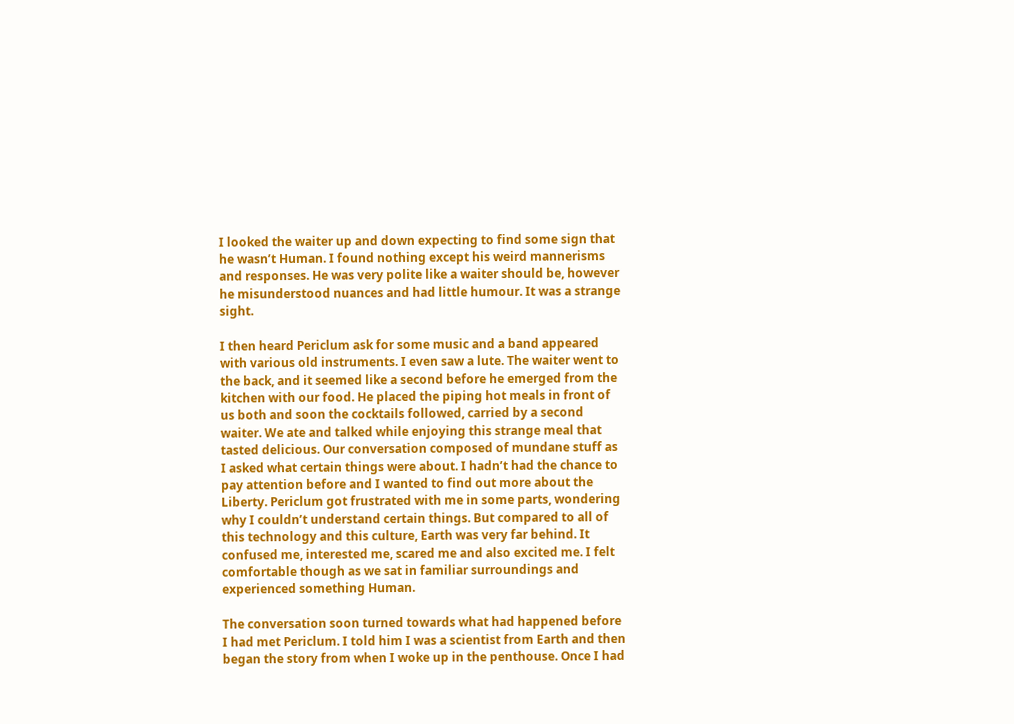I looked the waiter up and down expecting to find some sign that he wasn’t Human. I found nothing except his weird mannerisms and responses. He was very polite like a waiter should be, however he misunderstood nuances and had little humour. It was a strange sight.

I then heard Periclum ask for some music and a band appeared with various old instruments. I even saw a lute. The waiter went to the back, and it seemed like a second before he emerged from the kitchen with our food. He placed the piping hot meals in front of us both and soon the cocktails followed, carried by a second waiter. We ate and talked while enjoying this strange meal that tasted delicious. Our conversation composed of mundane stuff as I asked what certain things were about. I hadn’t had the chance to pay attention before and I wanted to find out more about the Liberty. Periclum got frustrated with me in some parts, wondering why I couldn’t understand certain things. But compared to all of this technology and this culture, Earth was very far behind. It confused me, interested me, scared me and also excited me. I felt comfortable though as we sat in familiar surroundings and experienced something Human.

The conversation soon turned towards what had happened before I had met Periclum. I told him I was a scientist from Earth and then began the story from when I woke up in the penthouse. Once I had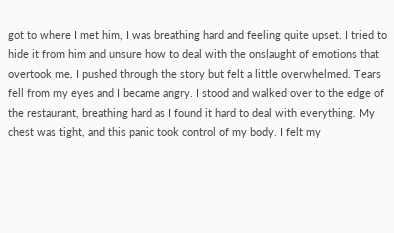got to where I met him, I was breathing hard and feeling quite upset. I tried to hide it from him and unsure how to deal with the onslaught of emotions that overtook me. I pushed through the story but felt a little overwhelmed. Tears fell from my eyes and I became angry. I stood and walked over to the edge of the restaurant, breathing hard as I found it hard to deal with everything. My chest was tight, and this panic took control of my body. I felt my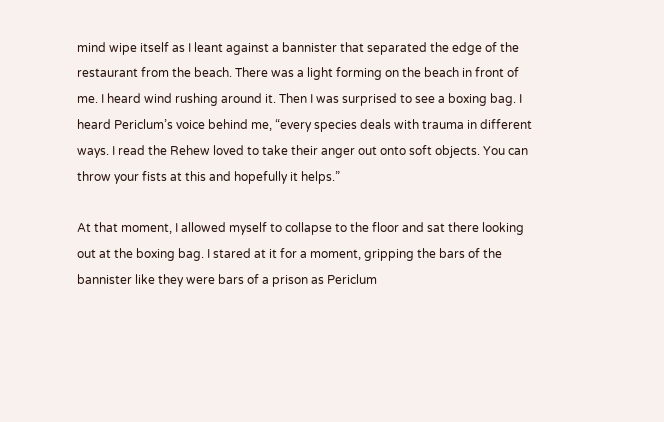mind wipe itself as I leant against a bannister that separated the edge of the restaurant from the beach. There was a light forming on the beach in front of me. I heard wind rushing around it. Then I was surprised to see a boxing bag. I heard Periclum’s voice behind me, “every species deals with trauma in different ways. I read the Rehew loved to take their anger out onto soft objects. You can throw your fists at this and hopefully it helps.”

At that moment, I allowed myself to collapse to the floor and sat there looking out at the boxing bag. I stared at it for a moment, gripping the bars of the bannister like they were bars of a prison as Periclum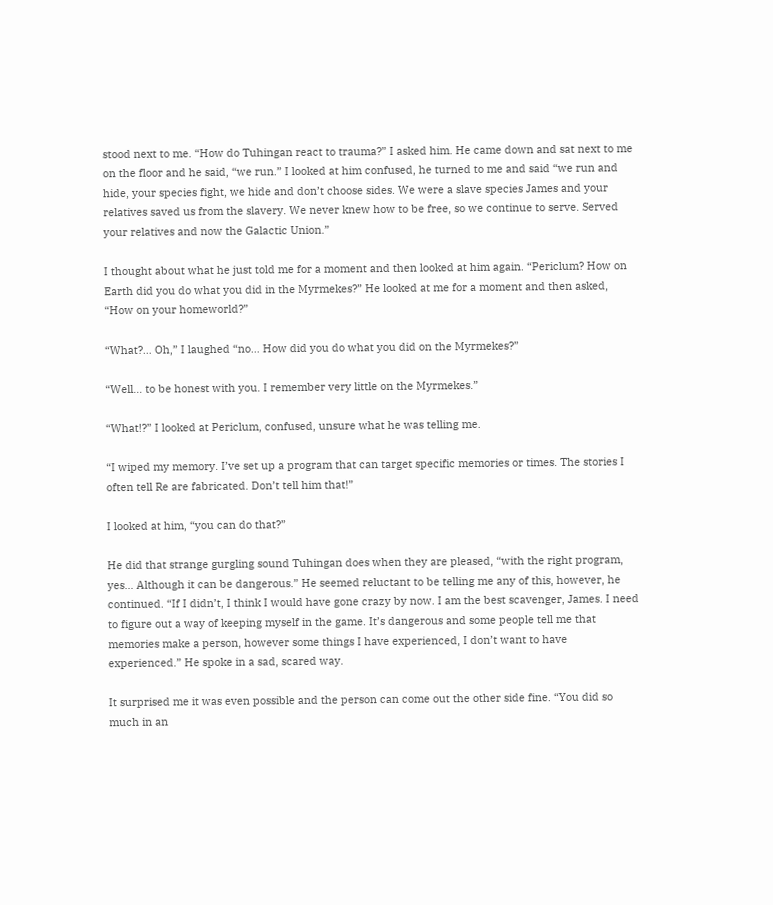stood next to me. “How do Tuhingan react to trauma?” I asked him. He came down and sat next to me on the floor and he said, “we run.” I looked at him confused, he turned to me and said “we run and hide, your species fight, we hide and don’t choose sides. We were a slave species James and your relatives saved us from the slavery. We never knew how to be free, so we continue to serve. Served your relatives and now the Galactic Union.”

I thought about what he just told me for a moment and then looked at him again. “Periclum? How on Earth did you do what you did in the Myrmekes?” He looked at me for a moment and then asked, “How on your homeworld?”

“What?… Oh,” I laughed “no… How did you do what you did on the Myrmekes?”

“Well… to be honest with you. I remember very little on the Myrmekes.”

“What!?” I looked at Periclum, confused, unsure what he was telling me.

“I wiped my memory. I’ve set up a program that can target specific memories or times. The stories I often tell Re are fabricated. Don’t tell him that!”

I looked at him, “you can do that?”

He did that strange gurgling sound Tuhingan does when they are pleased, “with the right program, yes… Although it can be dangerous.” He seemed reluctant to be telling me any of this, however, he continued. “If I didn’t, I think I would have gone crazy by now. I am the best scavenger, James. I need to figure out a way of keeping myself in the game. It’s dangerous and some people tell me that memories make a person, however some things I have experienced, I don’t want to have experienced.” He spoke in a sad, scared way.

It surprised me it was even possible and the person can come out the other side fine. “You did so much in an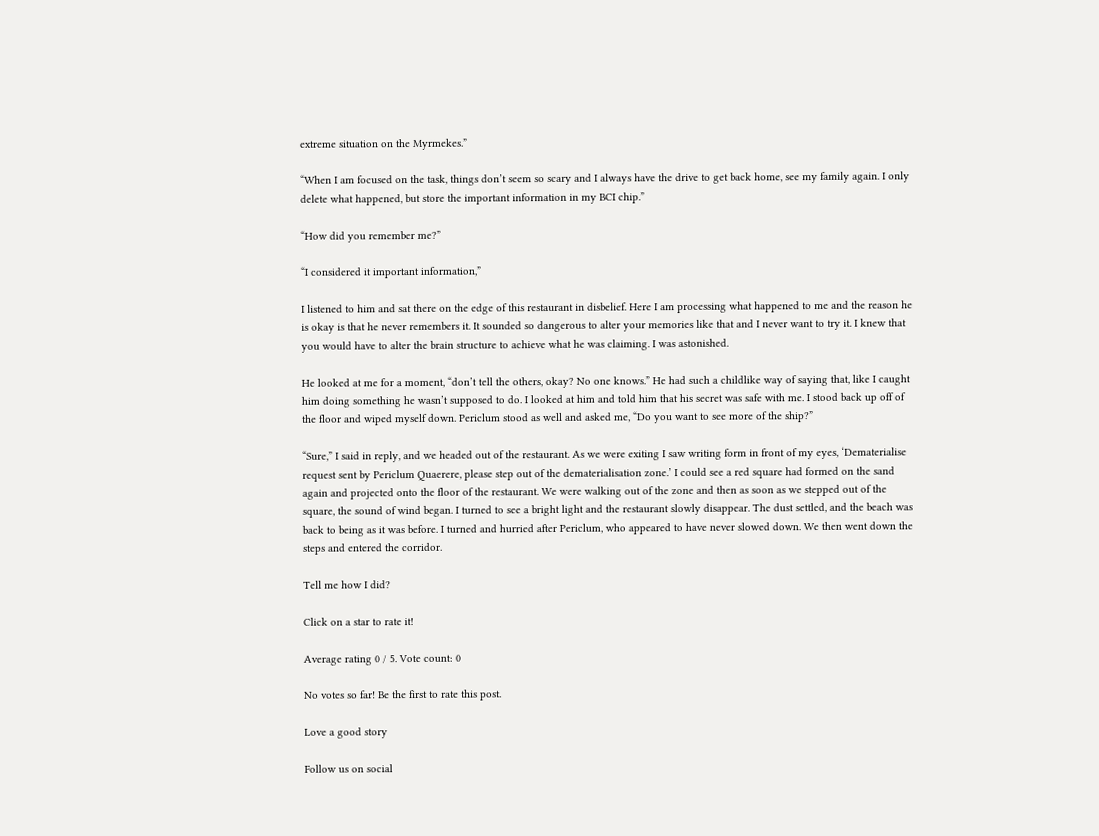extreme situation on the Myrmekes.”

“When I am focused on the task, things don’t seem so scary and I always have the drive to get back home, see my family again. I only delete what happened, but store the important information in my BCI chip.”

“How did you remember me?”

“I considered it important information,”

I listened to him and sat there on the edge of this restaurant in disbelief. Here I am processing what happened to me and the reason he is okay is that he never remembers it. It sounded so dangerous to alter your memories like that and I never want to try it. I knew that you would have to alter the brain structure to achieve what he was claiming. I was astonished.

He looked at me for a moment, “don’t tell the others, okay? No one knows.” He had such a childlike way of saying that, like I caught him doing something he wasn’t supposed to do. I looked at him and told him that his secret was safe with me. I stood back up off of the floor and wiped myself down. Periclum stood as well and asked me, “Do you want to see more of the ship?”

“Sure,” I said in reply, and we headed out of the restaurant. As we were exiting I saw writing form in front of my eyes, ‘Dematerialise request sent by Periclum Quaerere, please step out of the dematerialisation zone.’ I could see a red square had formed on the sand again and projected onto the floor of the restaurant. We were walking out of the zone and then as soon as we stepped out of the square, the sound of wind began. I turned to see a bright light and the restaurant slowly disappear. The dust settled, and the beach was back to being as it was before. I turned and hurried after Periclum, who appeared to have never slowed down. We then went down the steps and entered the corridor.

Tell me how I did?

Click on a star to rate it!

Average rating 0 / 5. Vote count: 0

No votes so far! Be the first to rate this post.

Love a good story

Follow us on social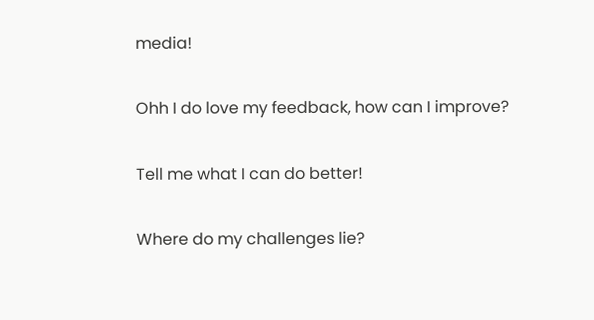media!

Ohh I do love my feedback, how can I improve?

Tell me what I can do better!

Where do my challenges lie?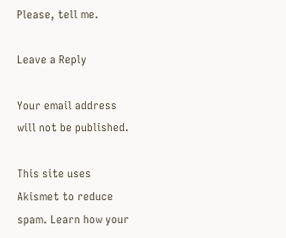Please, tell me.

Leave a Reply

Your email address will not be published.

This site uses Akismet to reduce spam. Learn how your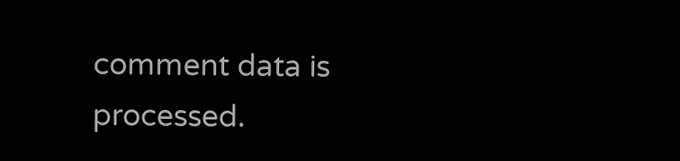comment data is processed.